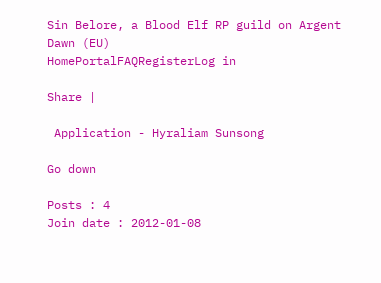Sin Belore, a Blood Elf RP guild on Argent Dawn (EU)
HomePortalFAQRegisterLog in

Share |

 Application - Hyraliam Sunsong

Go down

Posts : 4
Join date : 2012-01-08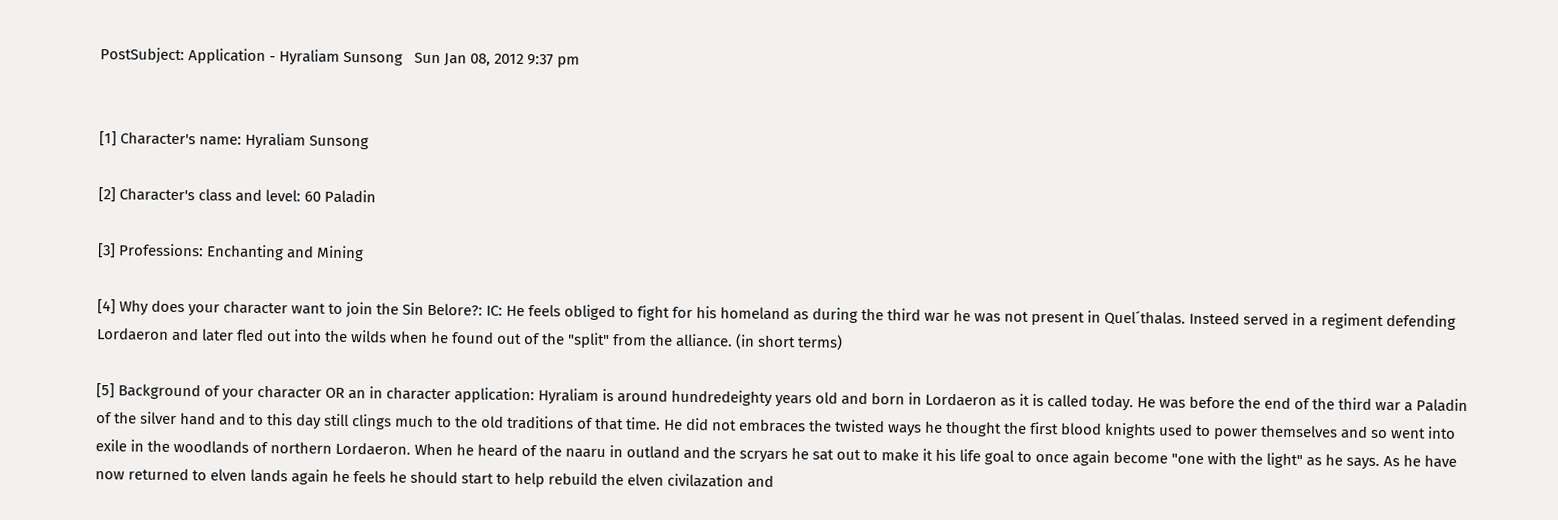PostSubject: Application - Hyraliam Sunsong   Sun Jan 08, 2012 9:37 pm


[1] Character's name: Hyraliam Sunsong

[2] Character's class and level: 60 Paladin

[3] Professions: Enchanting and Mining

[4] Why does your character want to join the Sin Belore?: IC: He feels obliged to fight for his homeland as during the third war he was not present in Quel´thalas. Insteed served in a regiment defending Lordaeron and later fled out into the wilds when he found out of the "split" from the alliance. (in short terms)

[5] Background of your character OR an in character application: Hyraliam is around hundredeighty years old and born in Lordaeron as it is called today. He was before the end of the third war a Paladin of the silver hand and to this day still clings much to the old traditions of that time. He did not embraces the twisted ways he thought the first blood knights used to power themselves and so went into exile in the woodlands of northern Lordaeron. When he heard of the naaru in outland and the scryars he sat out to make it his life goal to once again become "one with the light" as he says. As he have now returned to elven lands again he feels he should start to help rebuild the elven civilazation and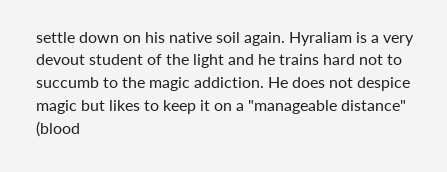settle down on his native soil again. Hyraliam is a very devout student of the light and he trains hard not to succumb to the magic addiction. He does not despice magic but likes to keep it on a "manageable distance" (blood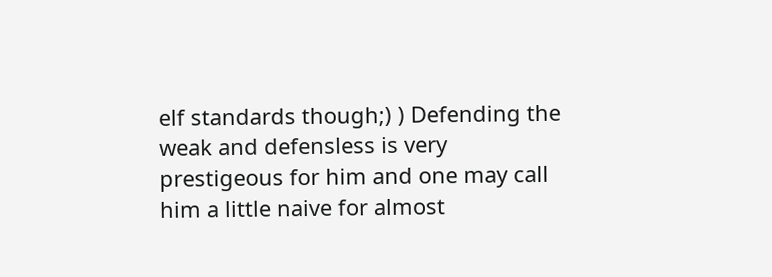elf standards though;) ) Defending the weak and defensless is very prestigeous for him and one may call him a little naive for almost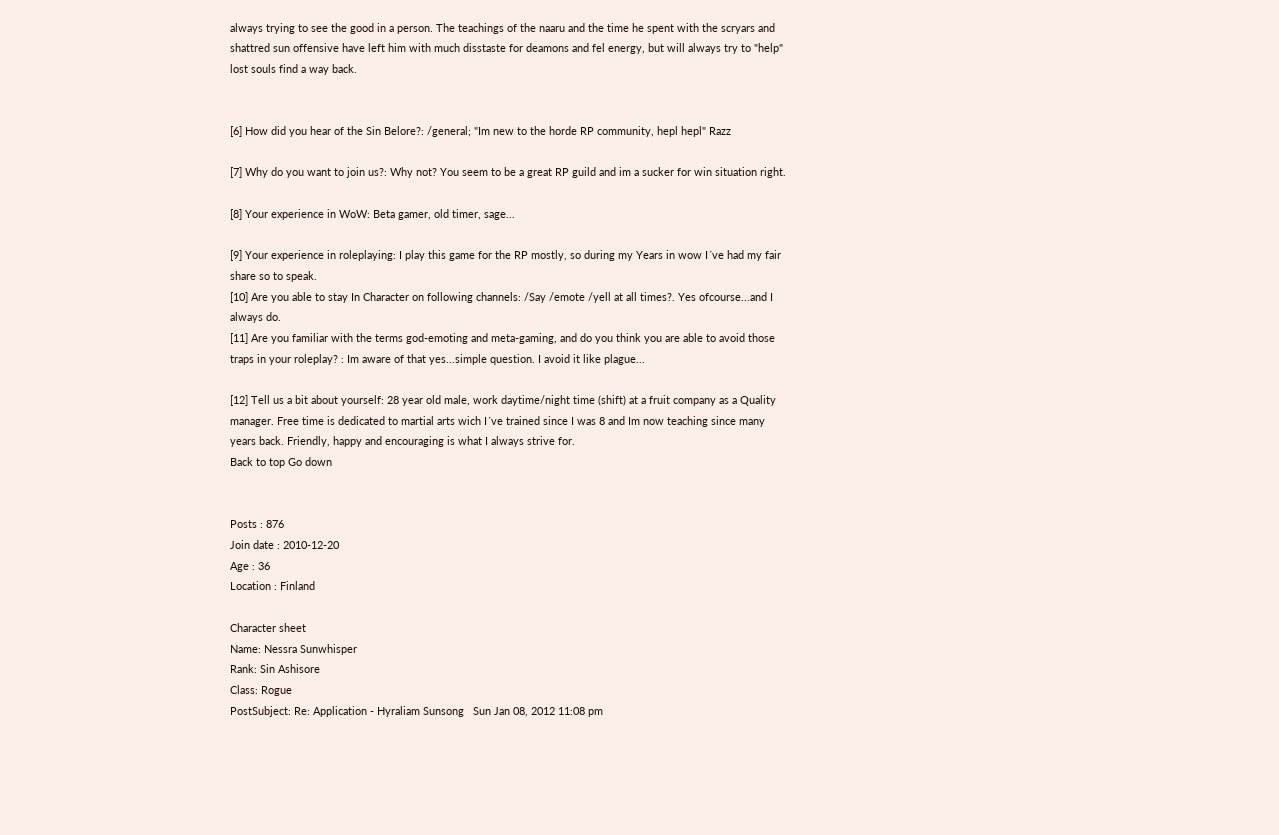always trying to see the good in a person. The teachings of the naaru and the time he spent with the scryars and shattred sun offensive have left him with much disstaste for deamons and fel energy, but will always try to "help" lost souls find a way back.


[6] How did you hear of the Sin Belore?: /general; "Im new to the horde RP community, hepl hepl" Razz

[7] Why do you want to join us?: Why not? You seem to be a great RP guild and im a sucker for win situation right.

[8] Your experience in WoW: Beta gamer, old timer, sage...

[9] Your experience in roleplaying: I play this game for the RP mostly, so during my Years in wow I´ve had my fair share so to speak.
[10] Are you able to stay In Character on following channels: /Say /emote /yell at all times?. Yes ofcourse...and I always do.
[11] Are you familiar with the terms god-emoting and meta-gaming, and do you think you are able to avoid those traps in your roleplay? : Im aware of that yes...simple question. I avoid it like plague...

[12] Tell us a bit about yourself: 28 year old male, work daytime/night time (shift) at a fruit company as a Quality manager. Free time is dedicated to martial arts wich I´ve trained since I was 8 and Im now teaching since many years back. Friendly, happy and encouraging is what I always strive for.
Back to top Go down


Posts : 876
Join date : 2010-12-20
Age : 36
Location : Finland

Character sheet
Name: Nessra Sunwhisper
Rank: Sin Ashisore
Class: Rogue
PostSubject: Re: Application - Hyraliam Sunsong   Sun Jan 08, 2012 11:08 pm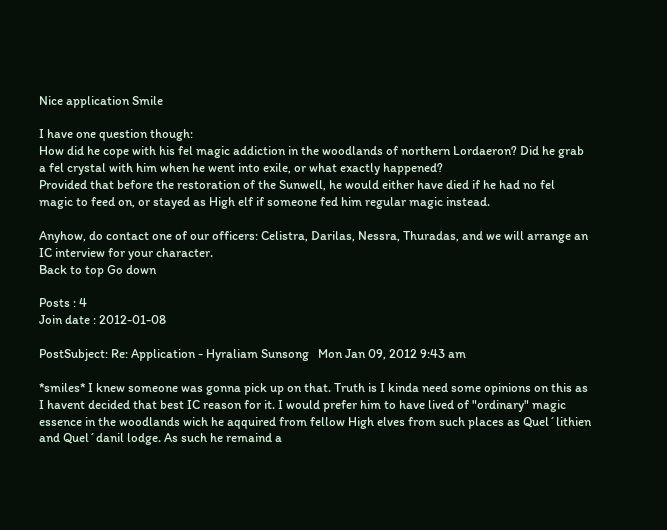Nice application Smile

I have one question though:
How did he cope with his fel magic addiction in the woodlands of northern Lordaeron? Did he grab a fel crystal with him when he went into exile, or what exactly happened?
Provided that before the restoration of the Sunwell, he would either have died if he had no fel magic to feed on, or stayed as High elf if someone fed him regular magic instead.

Anyhow, do contact one of our officers: Celistra, Darilas, Nessra, Thuradas, and we will arrange an IC interview for your character.
Back to top Go down

Posts : 4
Join date : 2012-01-08

PostSubject: Re: Application - Hyraliam Sunsong   Mon Jan 09, 2012 9:43 am

*smiles* I knew someone was gonna pick up on that. Truth is I kinda need some opinions on this as I havent decided that best IC reason for it. I would prefer him to have lived of "ordinary" magic essence in the woodlands wich he aqquired from fellow High elves from such places as Quel´lithien and Quel´danil lodge. As such he remaind a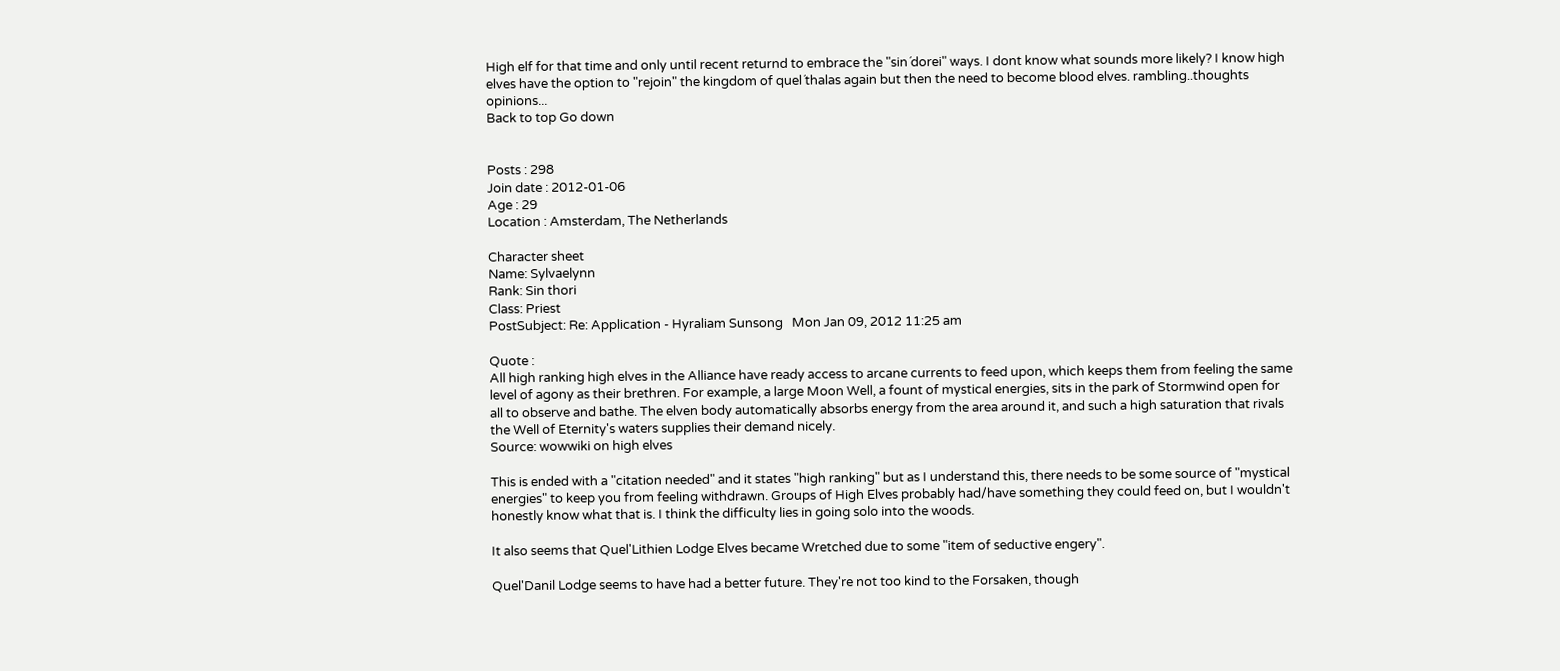High elf for that time and only until recent returnd to embrace the "sin´dorei" ways. I dont know what sounds more likely? I know high elves have the option to "rejoin" the kingdom of quel´thalas again but then the need to become blood elves. rambling..thoughts opinions...
Back to top Go down


Posts : 298
Join date : 2012-01-06
Age : 29
Location : Amsterdam, The Netherlands

Character sheet
Name: Sylvaelynn
Rank: Sin thori
Class: Priest
PostSubject: Re: Application - Hyraliam Sunsong   Mon Jan 09, 2012 11:25 am

Quote :
All high ranking high elves in the Alliance have ready access to arcane currents to feed upon, which keeps them from feeling the same level of agony as their brethren. For example, a large Moon Well, a fount of mystical energies, sits in the park of Stormwind open for all to observe and bathe. The elven body automatically absorbs energy from the area around it, and such a high saturation that rivals the Well of Eternity's waters supplies their demand nicely.
Source: wowwiki on high elves

This is ended with a "citation needed" and it states "high ranking" but as I understand this, there needs to be some source of "mystical energies" to keep you from feeling withdrawn. Groups of High Elves probably had/have something they could feed on, but I wouldn't honestly know what that is. I think the difficulty lies in going solo into the woods.

It also seems that Quel'Lithien Lodge Elves became Wretched due to some "item of seductive engery".

Quel'Danil Lodge seems to have had a better future. They're not too kind to the Forsaken, though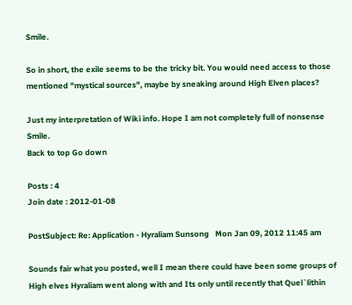Smile.

So in short, the exile seems to be the tricky bit. You would need access to those mentioned "mystical sources", maybe by sneaking around High Elven places?

Just my interpretation of Wiki info. Hope I am not completely full of nonsense Smile.
Back to top Go down

Posts : 4
Join date : 2012-01-08

PostSubject: Re: Application - Hyraliam Sunsong   Mon Jan 09, 2012 11:45 am

Sounds fair what you posted, well I mean there could have been some groups of High elves Hyraliam went along with and Its only until recently that Quel`lithin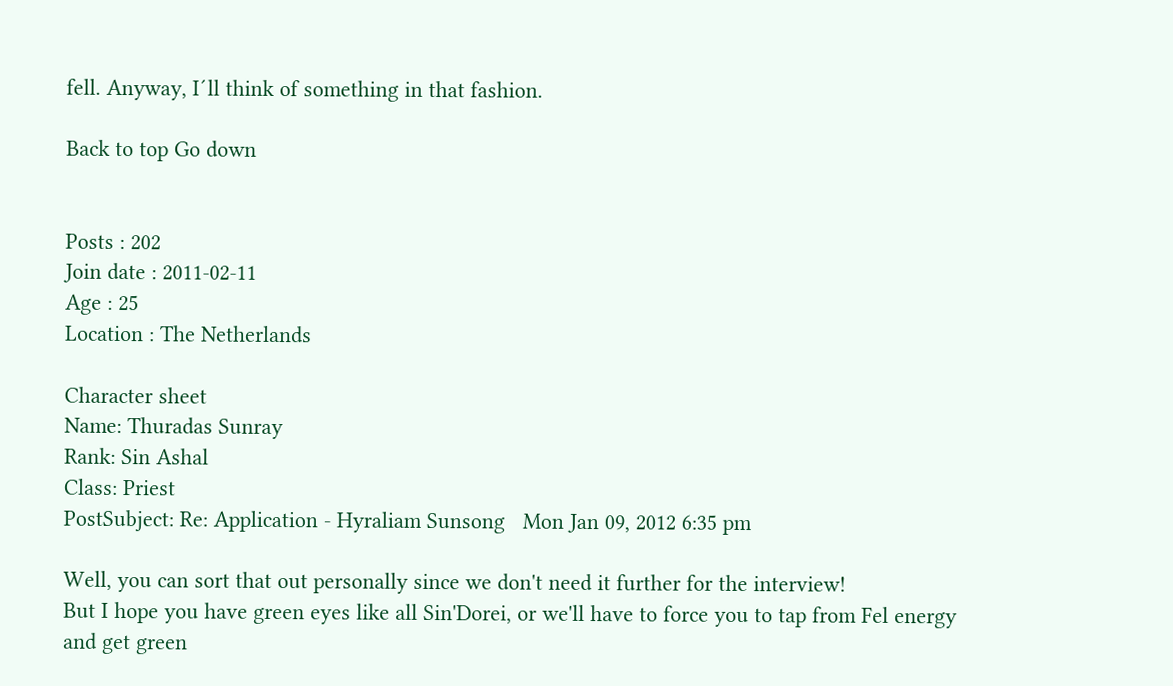fell. Anyway, I´ll think of something in that fashion.

Back to top Go down


Posts : 202
Join date : 2011-02-11
Age : 25
Location : The Netherlands

Character sheet
Name: Thuradas Sunray
Rank: Sin Ashal
Class: Priest
PostSubject: Re: Application - Hyraliam Sunsong   Mon Jan 09, 2012 6:35 pm

Well, you can sort that out personally since we don't need it further for the interview!
But I hope you have green eyes like all Sin'Dorei, or we'll have to force you to tap from Fel energy and get green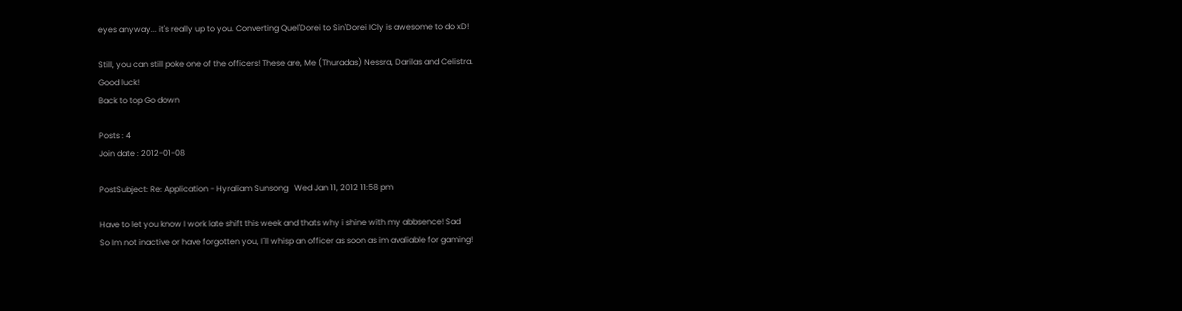eyes anyway... it's really up to you. Converting Quel'Dorei to Sin'Dorei ICly is awesome to do xD!

Still, you can still poke one of the officers! These are, Me (Thuradas) Nessra, Darilas and Celistra.
Good luck!
Back to top Go down

Posts : 4
Join date : 2012-01-08

PostSubject: Re: Application - Hyraliam Sunsong   Wed Jan 11, 2012 11:58 pm

Have to let you know I work late shift this week and thats why i shine with my abbsence! Sad
So Im not inactive or have forgotten you, I´ll whisp an officer as soon as im avaliable for gaming!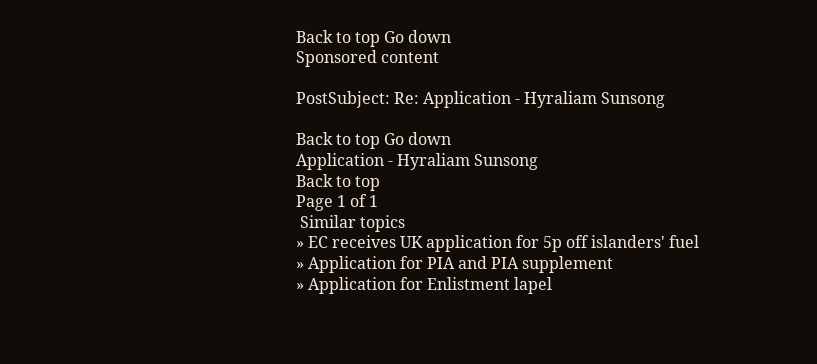Back to top Go down
Sponsored content

PostSubject: Re: Application - Hyraliam Sunsong

Back to top Go down
Application - Hyraliam Sunsong
Back to top
Page 1 of 1
 Similar topics
» EC receives UK application for 5p off islanders' fuel
» Application for PIA and PIA supplement
» Application for Enlistment lapel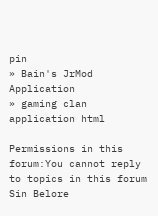pin
» Bain's JrMod Application
» gaming clan application html

Permissions in this forum:You cannot reply to topics in this forum
Sin Belore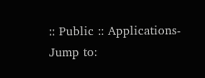:: Public :: Applications-
Jump to: